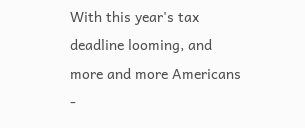With this year's tax deadline looming, and more and more Americans -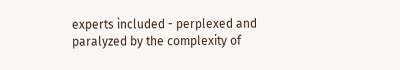experts included - perplexed and paralyzed by the complexity of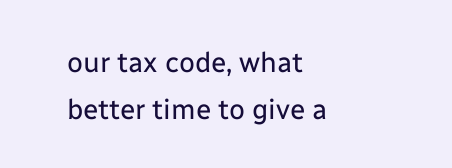our tax code, what better time to give a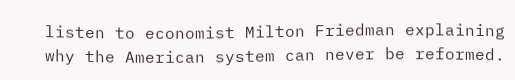listen to economist Milton Friedman explaining why the American system can never be reformed.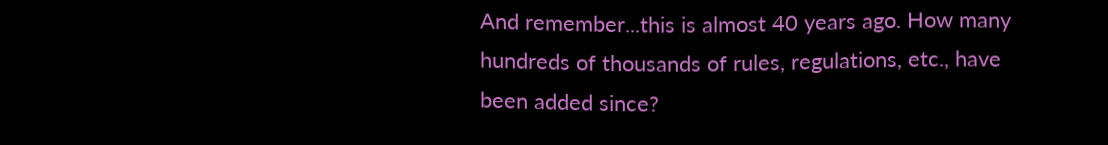And remember...this is almost 40 years ago. How many hundreds of thousands of rules, regulations, etc., have been added since?